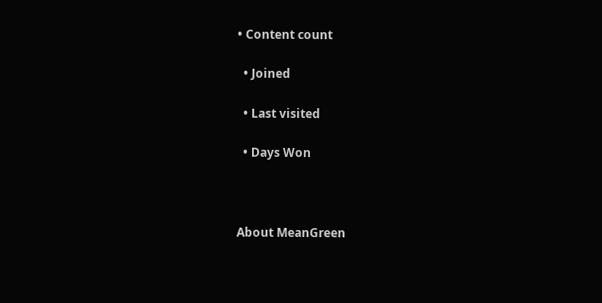• Content count

  • Joined

  • Last visited

  • Days Won



About MeanGreen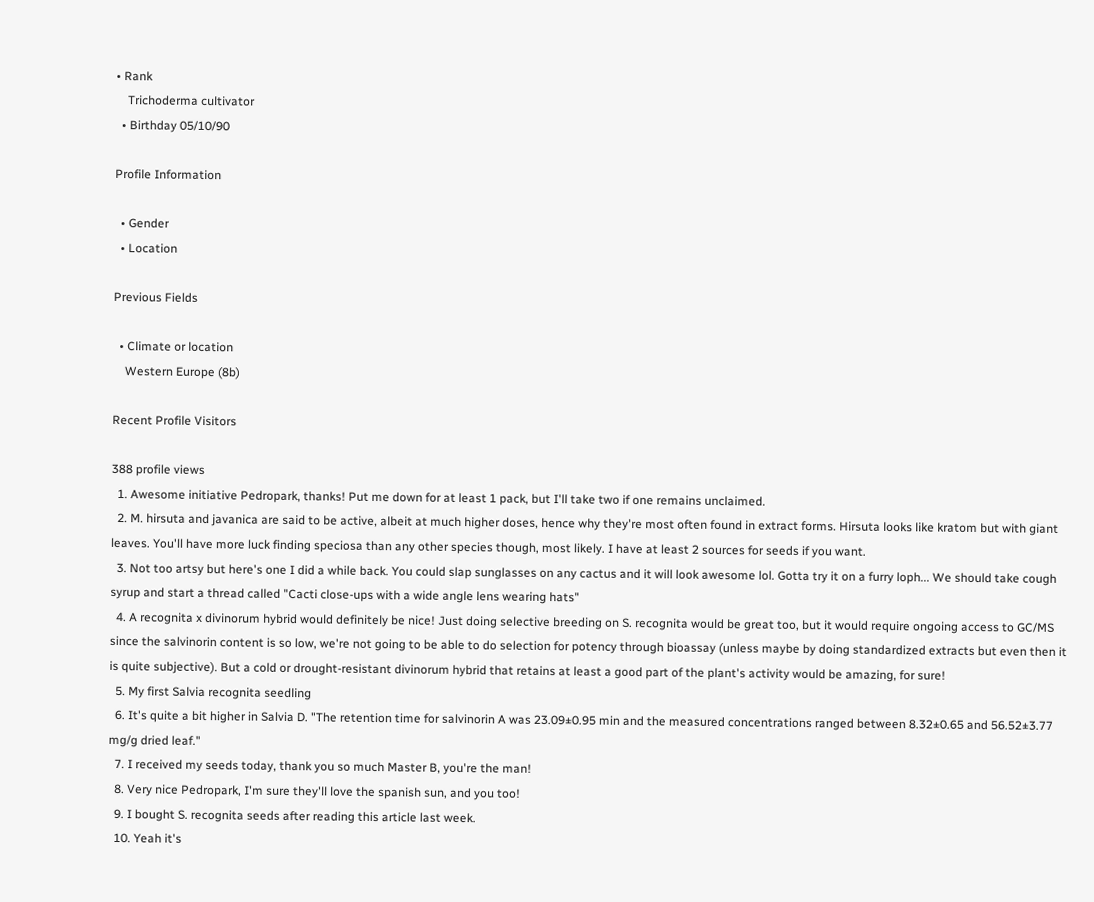• Rank
    Trichoderma cultivator
  • Birthday 05/10/90

Profile Information

  • Gender
  • Location

Previous Fields

  • Climate or location
    Western Europe (8b)

Recent Profile Visitors

388 profile views
  1. Awesome initiative Pedropark, thanks! Put me down for at least 1 pack, but I'll take two if one remains unclaimed.
  2. M. hirsuta and javanica are said to be active, albeit at much higher doses, hence why they're most often found in extract forms. Hirsuta looks like kratom but with giant leaves. You'll have more luck finding speciosa than any other species though, most likely. I have at least 2 sources for seeds if you want.
  3. Not too artsy but here's one I did a while back. You could slap sunglasses on any cactus and it will look awesome lol. Gotta try it on a furry loph... We should take cough syrup and start a thread called "Cacti close-ups with a wide angle lens wearing hats"
  4. A recognita x divinorum hybrid would definitely be nice! Just doing selective breeding on S. recognita would be great too, but it would require ongoing access to GC/MS since the salvinorin content is so low, we're not going to be able to do selection for potency through bioassay (unless maybe by doing standardized extracts but even then it is quite subjective). But a cold or drought-resistant divinorum hybrid that retains at least a good part of the plant's activity would be amazing, for sure!
  5. My first Salvia recognita seedling
  6. It's quite a bit higher in Salvia D. "The retention time for salvinorin A was 23.09±0.95 min and the measured concentrations ranged between 8.32±0.65 and 56.52±3.77 mg/g dried leaf."
  7. I received my seeds today, thank you so much Master B, you're the man!
  8. Very nice Pedropark, I'm sure they'll love the spanish sun, and you too!
  9. I bought S. recognita seeds after reading this article last week.
  10. Yeah it's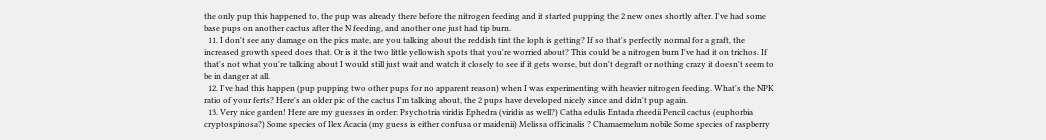the only pup this happened to, the pup was already there before the nitrogen feeding and it started pupping the 2 new ones shortly after. I've had some base pups on another cactus after the N feeding, and another one just had tip burn.
  11. I don't see any damage on the pics mate, are you talking about the reddish tint the loph is getting? If so that's perfectly normal for a graft, the increased growth speed does that. Or is it the two little yellowish spots that you're worried about? This could be a nitrogen burn I've had it on trichos. If that's not what you're talking about I would still just wait and watch it closely to see if it gets worse, but don't degraft or nothing crazy it doesn't seem to be in danger at all.
  12. I've had this happen (pup pupping two other pups for no apparent reason) when I was experimenting with heavier nitrogen feeding. What's the NPK ratio of your ferts? Here's an older pic of the cactus I'm talking about, the 2 pups have developed nicely since and didn't pup again.
  13. Very nice garden! Here are my guesses in order: Psychotria viridis Ephedra (viridis as well?) Catha edulis Entada rheedii Pencil cactus (euphorbia cryptospinosa?) Some species of Ilex Acacia (my guess is either confusa or maidenii) Melissa officinalis ? Chamaemelum nobile Some species of raspberry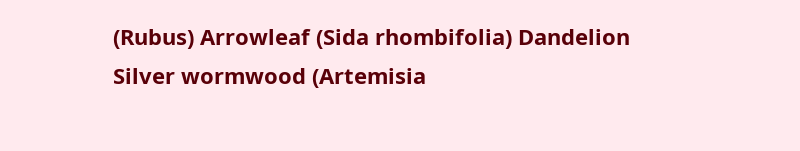(Rubus) Arrowleaf (Sida rhombifolia) Dandelion Silver wormwood (Artemisia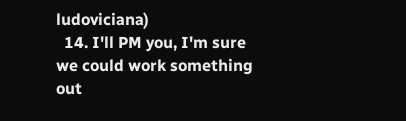ludoviciana)
  14. I'll PM you, I'm sure we could work something out